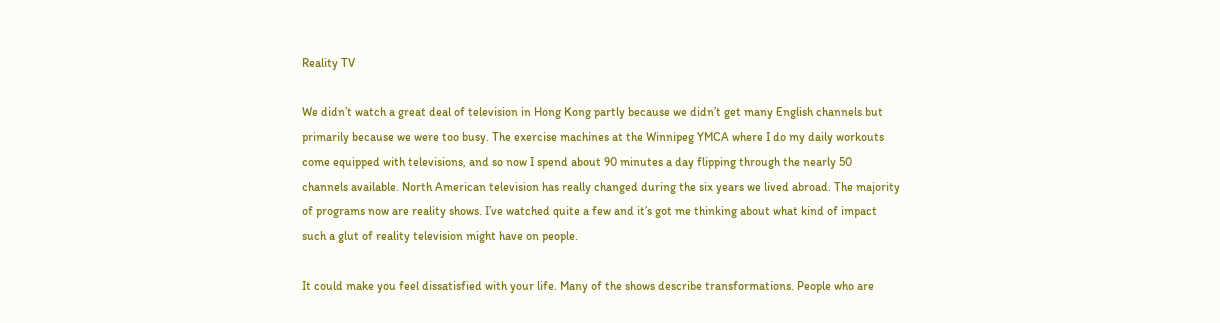Reality TV

We didn’t watch a great deal of television in Hong Kong partly because we didn’t get many English channels but primarily because we were too busy. The exercise machines at the Winnipeg YMCA where I do my daily workouts come equipped with televisions, and so now I spend about 90 minutes a day flipping through the nearly 50 channels available. North American television has really changed during the six years we lived abroad. The majority of programs now are reality shows. I’ve watched quite a few and it’s got me thinking about what kind of impact such a glut of reality television might have on people.

It could make you feel dissatisfied with your life. Many of the shows describe transformations. People who are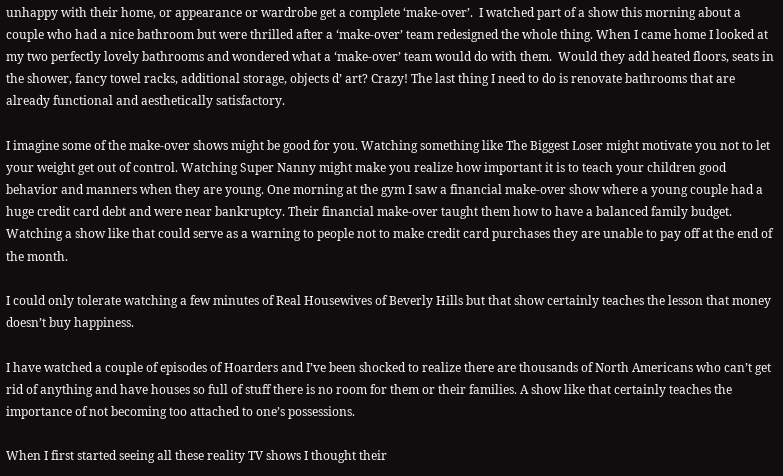unhappy with their home, or appearance or wardrobe get a complete ‘make-over’.  I watched part of a show this morning about a couple who had a nice bathroom but were thrilled after a ‘make-over’ team redesigned the whole thing. When I came home I looked at my two perfectly lovely bathrooms and wondered what a ‘make-over’ team would do with them.  Would they add heated floors, seats in the shower, fancy towel racks, additional storage, objects d’ art? Crazy! The last thing I need to do is renovate bathrooms that are already functional and aesthetically satisfactory.

I imagine some of the make-over shows might be good for you. Watching something like The Biggest Loser might motivate you not to let your weight get out of control. Watching Super Nanny might make you realize how important it is to teach your children good behavior and manners when they are young. One morning at the gym I saw a financial make-over show where a young couple had a huge credit card debt and were near bankruptcy. Their financial make-over taught them how to have a balanced family budget. Watching a show like that could serve as a warning to people not to make credit card purchases they are unable to pay off at the end of the month.

I could only tolerate watching a few minutes of Real Housewives of Beverly Hills but that show certainly teaches the lesson that money doesn’t buy happiness.

I have watched a couple of episodes of Hoarders and I’ve been shocked to realize there are thousands of North Americans who can’t get rid of anything and have houses so full of stuff there is no room for them or their families. A show like that certainly teaches the importance of not becoming too attached to one’s possessions.

When I first started seeing all these reality TV shows I thought their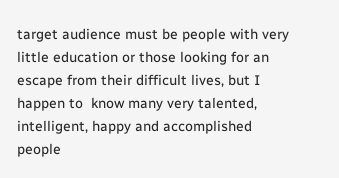target audience must be people with very little education or those looking for an escape from their difficult lives, but I happen to  know many very talented, intelligent, happy and accomplished people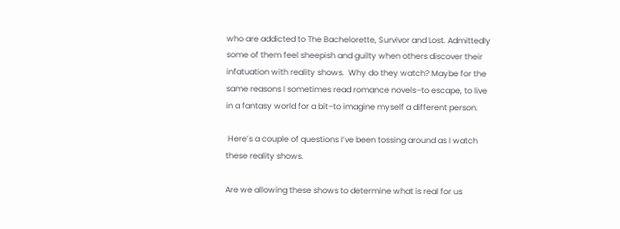who are addicted to The Bachelorette, Survivor and Lost. Admittedly some of them feel sheepish and guilty when others discover their infatuation with reality shows.  Why do they watch? Maybe for the same reasons I sometimes read romance novels–to escape, to live in a fantasy world for a bit–to imagine myself a different person.

 Here’s a couple of questions I’ve been tossing around as I watch these reality shows.

Are we allowing these shows to determine what is real for us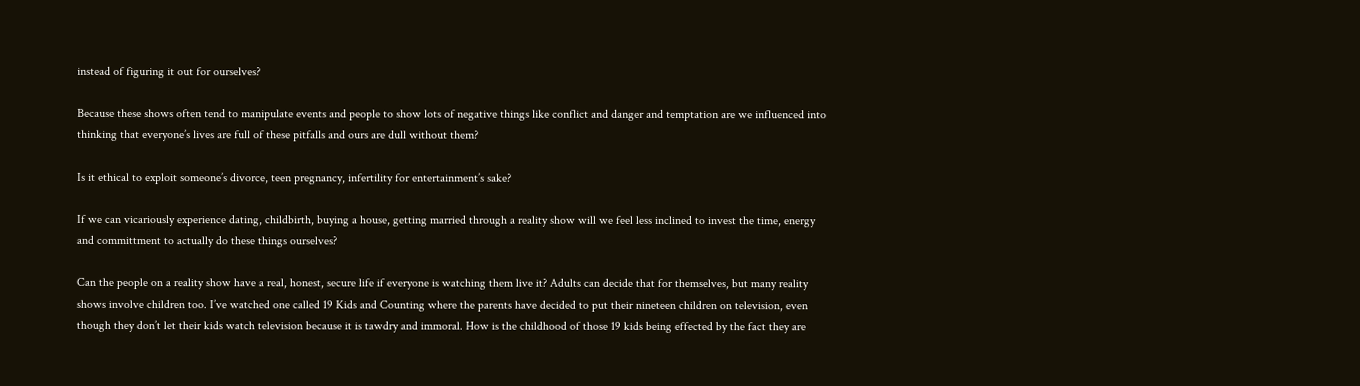instead of figuring it out for ourselves?

Because these shows often tend to manipulate events and people to show lots of negative things like conflict and danger and temptation are we influenced into thinking that everyone’s lives are full of these pitfalls and ours are dull without them?

Is it ethical to exploit someone’s divorce, teen pregnancy, infertility for entertainment’s sake?

If we can vicariously experience dating, childbirth, buying a house, getting married through a reality show will we feel less inclined to invest the time, energy and committment to actually do these things ourselves?

Can the people on a reality show have a real, honest, secure life if everyone is watching them live it? Adults can decide that for themselves, but many reality shows involve children too. I’ve watched one called 19 Kids and Counting where the parents have decided to put their nineteen children on television, even though they don’t let their kids watch television because it is tawdry and immoral. How is the childhood of those 19 kids being effected by the fact they are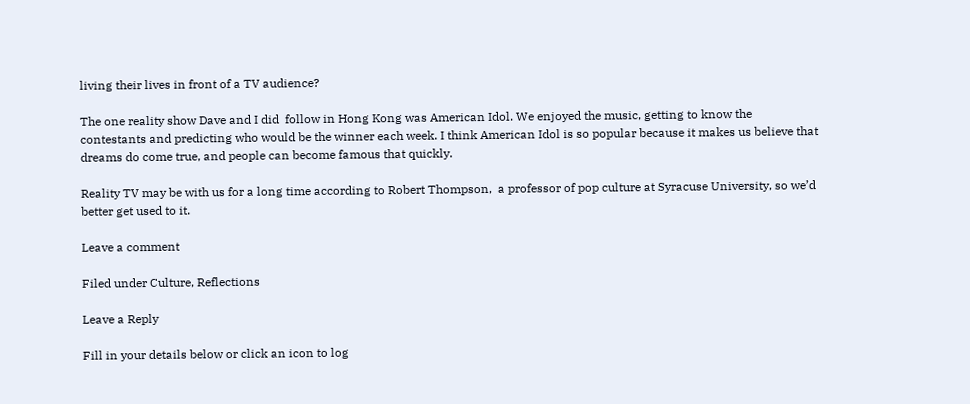living their lives in front of a TV audience?

The one reality show Dave and I did  follow in Hong Kong was American Idol. We enjoyed the music, getting to know the contestants and predicting who would be the winner each week. I think American Idol is so popular because it makes us believe that dreams do come true, and people can become famous that quickly.

Reality TV may be with us for a long time according to Robert Thompson,  a professor of pop culture at Syracuse University, so we’d better get used to it.

Leave a comment

Filed under Culture, Reflections

Leave a Reply

Fill in your details below or click an icon to log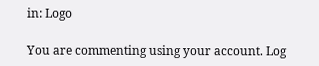in: Logo

You are commenting using your account. Log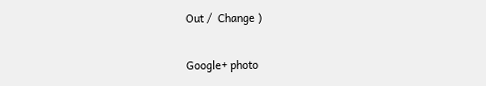Out /  Change )

Google+ photo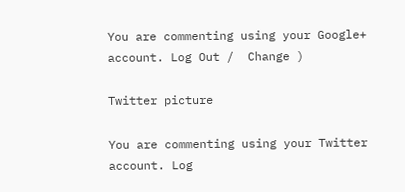You are commenting using your Google+ account. Log Out /  Change )

Twitter picture

You are commenting using your Twitter account. Log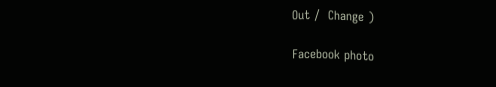Out /  Change )

Facebook photo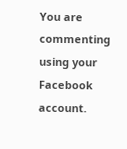You are commenting using your Facebook account.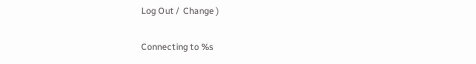Log Out /  Change )


Connecting to %s